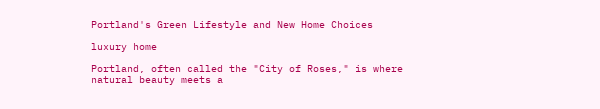Portland's Green Lifestyle and New Home Choices

luxury home

Portland, often called the "City of Roses," is where natural beauty meets a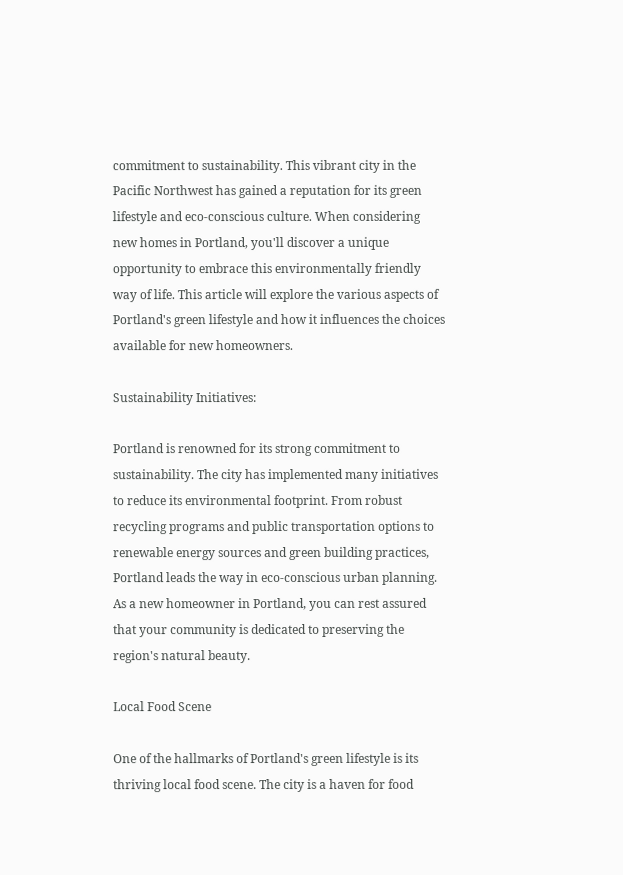commitment to sustainability. This vibrant city in the Pacific Northwest has gained a reputation for its green lifestyle and eco-conscious culture. When considering new homes in Portland, you'll discover a unique opportunity to embrace this environmentally friendly way of life. This article will explore the various aspects of Portland's green lifestyle and how it influences the choices available for new homeowners.

Sustainability Initiatives:

Portland is renowned for its strong commitment to sustainability. The city has implemented many initiatives to reduce its environmental footprint. From robust recycling programs and public transportation options to renewable energy sources and green building practices, Portland leads the way in eco-conscious urban planning. As a new homeowner in Portland, you can rest assured that your community is dedicated to preserving the region's natural beauty.

Local Food Scene

One of the hallmarks of Portland's green lifestyle is its thriving local food scene. The city is a haven for food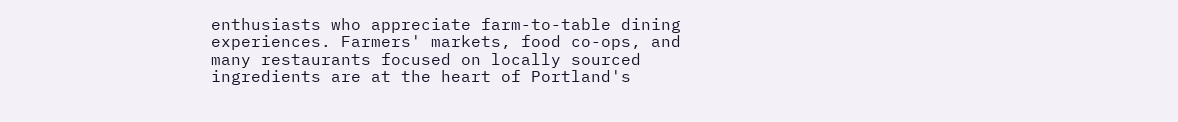enthusiasts who appreciate farm-to-table dining experiences. Farmers' markets, food co-ops, and many restaurants focused on locally sourced ingredients are at the heart of Portland's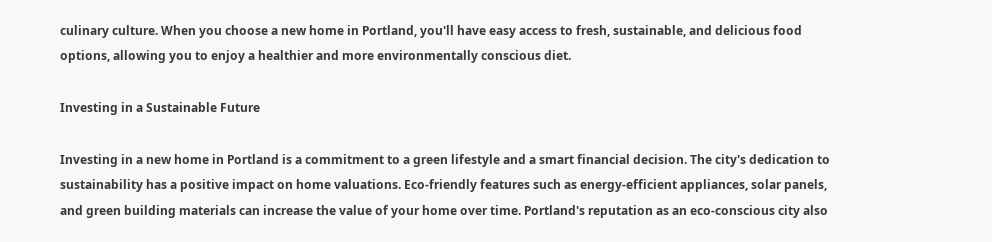culinary culture. When you choose a new home in Portland, you'll have easy access to fresh, sustainable, and delicious food options, allowing you to enjoy a healthier and more environmentally conscious diet.

Investing in a Sustainable Future

Investing in a new home in Portland is a commitment to a green lifestyle and a smart financial decision. The city's dedication to sustainability has a positive impact on home valuations. Eco-friendly features such as energy-efficient appliances, solar panels, and green building materials can increase the value of your home over time. Portland's reputation as an eco-conscious city also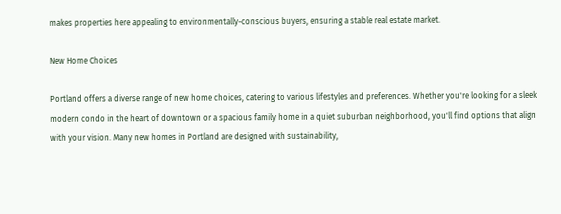makes properties here appealing to environmentally-conscious buyers, ensuring a stable real estate market.

New Home Choices

Portland offers a diverse range of new home choices, catering to various lifestyles and preferences. Whether you're looking for a sleek modern condo in the heart of downtown or a spacious family home in a quiet suburban neighborhood, you'll find options that align with your vision. Many new homes in Portland are designed with sustainability,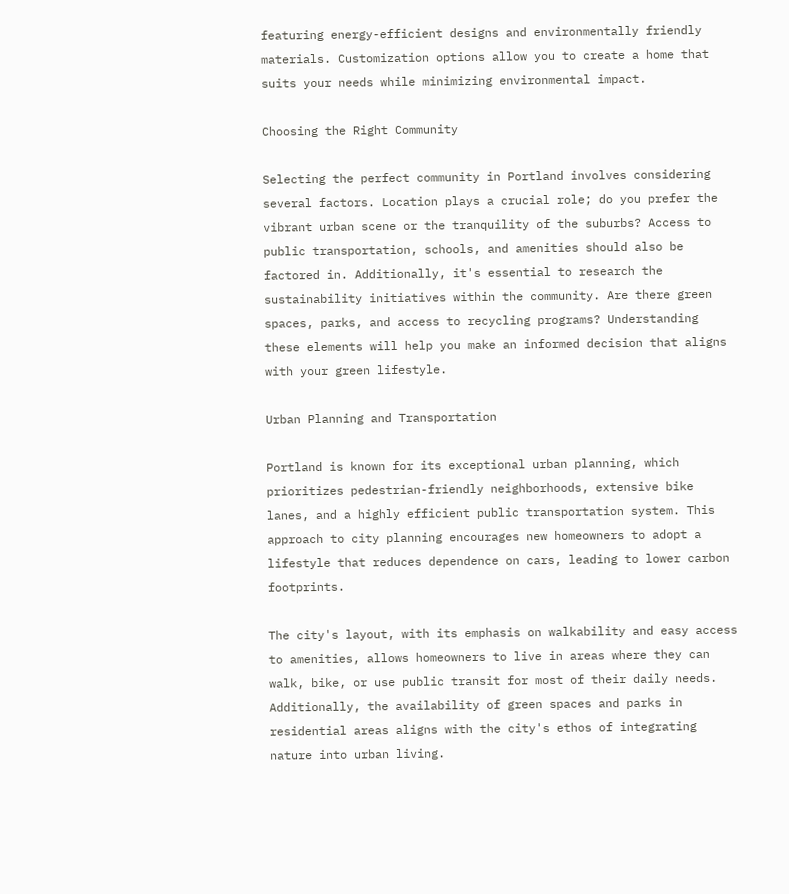featuring energy-efficient designs and environmentally friendly materials. Customization options allow you to create a home that suits your needs while minimizing environmental impact.

Choosing the Right Community

Selecting the perfect community in Portland involves considering several factors. Location plays a crucial role; do you prefer the vibrant urban scene or the tranquility of the suburbs? Access to public transportation, schools, and amenities should also be factored in. Additionally, it's essential to research the sustainability initiatives within the community. Are there green spaces, parks, and access to recycling programs? Understanding these elements will help you make an informed decision that aligns with your green lifestyle.

Urban Planning and Transportation

Portland is known for its exceptional urban planning, which prioritizes pedestrian-friendly neighborhoods, extensive bike lanes, and a highly efficient public transportation system. This approach to city planning encourages new homeowners to adopt a lifestyle that reduces dependence on cars, leading to lower carbon footprints.

The city's layout, with its emphasis on walkability and easy access to amenities, allows homeowners to live in areas where they can walk, bike, or use public transit for most of their daily needs. Additionally, the availability of green spaces and parks in residential areas aligns with the city's ethos of integrating nature into urban living.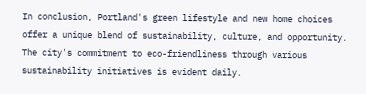In conclusion, Portland's green lifestyle and new home choices offer a unique blend of sustainability, culture, and opportunity. The city's commitment to eco-friendliness through various sustainability initiatives is evident daily.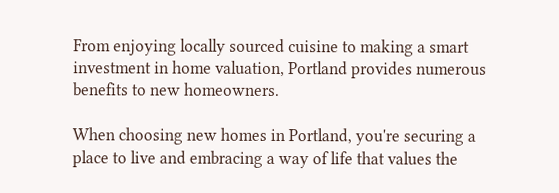From enjoying locally sourced cuisine to making a smart investment in home valuation, Portland provides numerous benefits to new homeowners.

When choosing new homes in Portland, you're securing a place to live and embracing a way of life that values the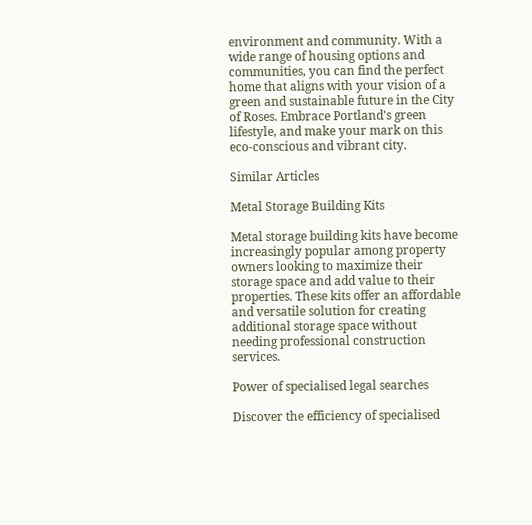environment and community. With a wide range of housing options and communities, you can find the perfect home that aligns with your vision of a green and sustainable future in the City of Roses. Embrace Portland's green lifestyle, and make your mark on this eco-conscious and vibrant city.

Similar Articles

Metal Storage Building Kits

Metal storage building kits have become increasingly popular among property owners looking to maximize their storage space and add value to their properties. These kits offer an affordable and versatile solution for creating additional storage space without needing professional construction services.

Power of specialised legal searches

Discover the efficiency of specialised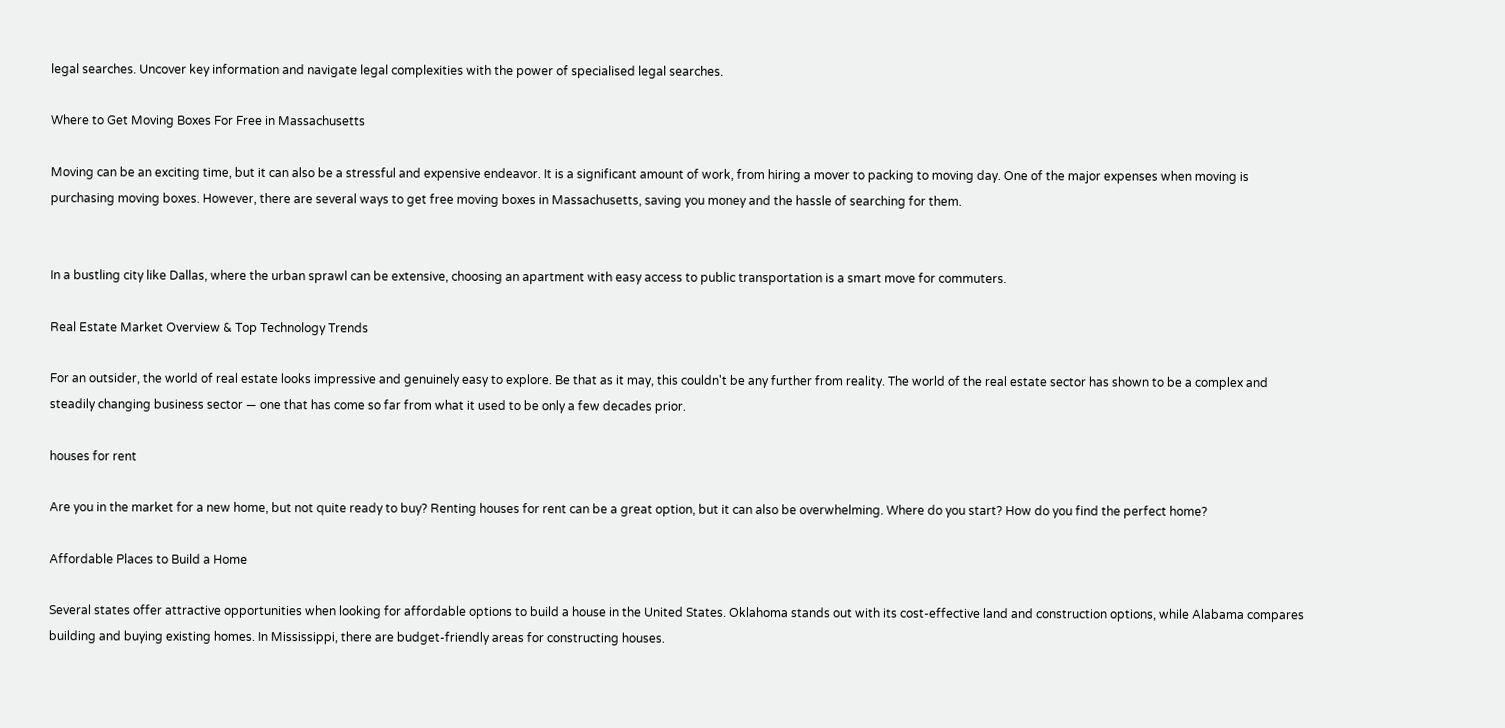legal searches. Uncover key information and navigate legal complexities with the power of specialised legal searches.

Where to Get Moving Boxes For Free in Massachusetts

Moving can be an exciting time, but it can also be a stressful and expensive endeavor. It is a significant amount of work, from hiring a mover to packing to moving day. One of the major expenses when moving is purchasing moving boxes. However, there are several ways to get free moving boxes in Massachusetts, saving you money and the hassle of searching for them.


In a bustling city like Dallas, where the urban sprawl can be extensive, choosing an apartment with easy access to public transportation is a smart move for commuters.

Real Estate Market Overview & Top Technology Trends

For an outsider, the world of real estate looks impressive and genuinely easy to explore. Be that as it may, this couldn't be any further from reality. The world of the real estate sector has shown to be a complex and steadily changing business sector — one that has come so far from what it used to be only a few decades prior.

houses for rent

Are you in the market for a new home, but not quite ready to buy? Renting houses for rent can be a great option, but it can also be overwhelming. Where do you start? How do you find the perfect home?

Affordable Places to Build a Home

Several states offer attractive opportunities when looking for affordable options to build a house in the United States. Oklahoma stands out with its cost-effective land and construction options, while Alabama compares building and buying existing homes. In Mississippi, there are budget-friendly areas for constructing houses.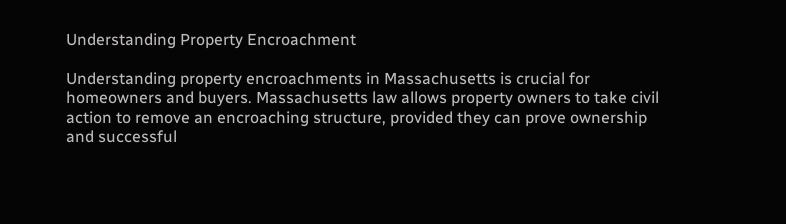Understanding Property Encroachment

Understanding property encroachments in Massachusetts is crucial for homeowners and buyers. Massachusetts law allows property owners to take civil action to remove an encroaching structure, provided they can prove ownership and successful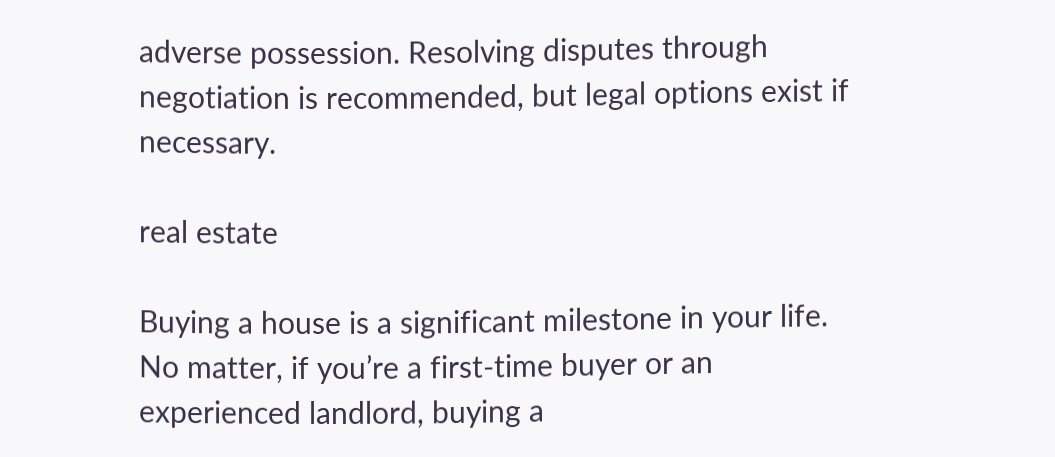adverse possession. Resolving disputes through negotiation is recommended, but legal options exist if necessary.

real estate

Buying a house is a significant milestone in your life. No matter, if you’re a first-time buyer or an experienced landlord, buying a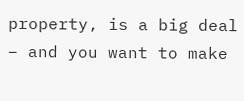property, is a big deal – and you want to make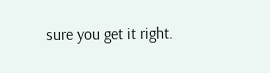sure you get it right.